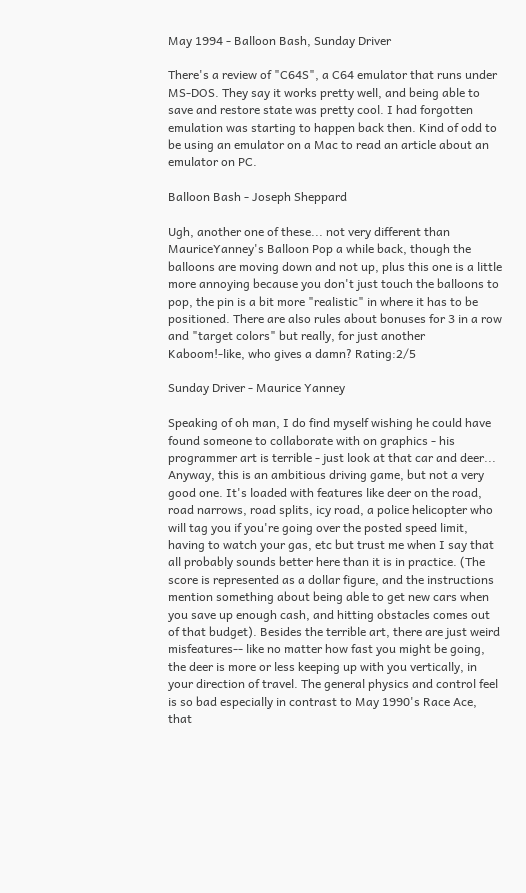May 1994 - Balloon Bash, Sunday Driver

There's a review of "C64S", a C64 emulator that runs under MS-DOS. They say it works pretty well, and being able to save and restore state was pretty cool. I had forgotten emulation was starting to happen back then. Kind of odd to be using an emulator on a Mac to read an article about an emulator on PC.

Balloon Bash - Joseph Sheppard

Ugh, another one of these... not very different than MauriceYanney's Balloon Pop a while back, though the balloons are moving down and not up, plus this one is a little more annoying because you don't just touch the balloons to pop, the pin is a bit more "realistic" in where it has to be positioned. There are also rules about bonuses for 3 in a row and "target colors" but really, for just another Kaboom!-like, who gives a damn? Rating:2/5

Sunday Driver - Maurice Yanney

Speaking of oh man, I do find myself wishing he could have found someone to collaborate with on graphics - his programmer art is terrible - just look at that car and deer... Anyway, this is an ambitious driving game, but not a very good one. It's loaded with features like deer on the road, road narrows, road splits, icy road, a police helicopter who will tag you if you're going over the posted speed limit, having to watch your gas, etc but trust me when I say that all probably sounds better here than it is in practice. (The score is represented as a dollar figure, and the instructions mention something about being able to get new cars when you save up enough cash, and hitting obstacles comes out of that budget). Besides the terrible art, there are just weird misfeatures-- like no matter how fast you might be going, the deer is more or less keeping up with you vertically, in your direction of travel. The general physics and control feel is so bad especially in contrast to May 1990's Race Ace, that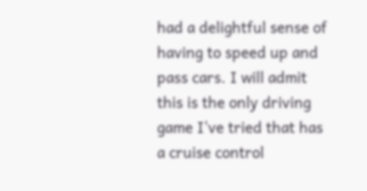had a delightful sense of having to speed up and pass cars. I will admit this is the only driving game I've tried that has a cruise control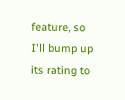feature, so I'll bump up its rating to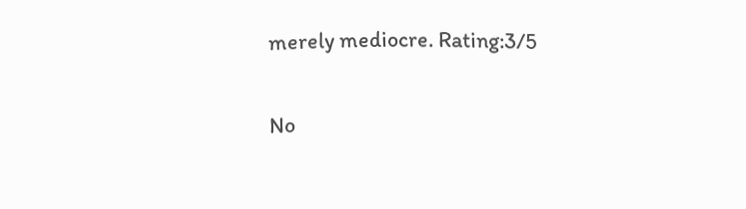merely mediocre. Rating:3/5

No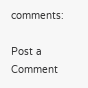comments:

Post a Comment